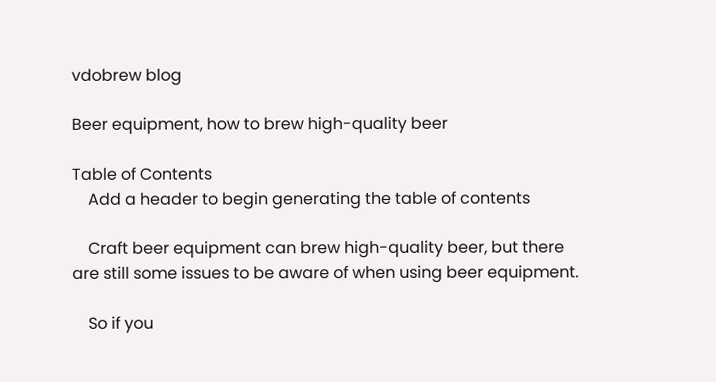vdobrew blog

Beer equipment, how to brew high-quality beer

Table of Contents
    Add a header to begin generating the table of contents

    Craft beer equipment can brew high-quality beer, but there are still some issues to be aware of when using beer equipment.

    So if you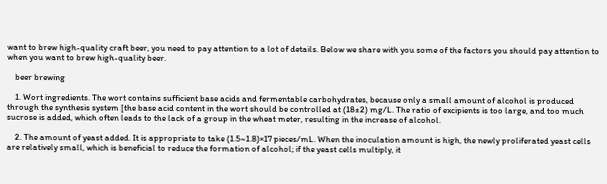want to brew high-quality craft beer, you need to pay attention to a lot of details. Below we share with you some of the factors you should pay attention to when you want to brew high-quality beer.

    beer brewing

    1. Wort ingredients. The wort contains sufficient base acids and fermentable carbohydrates, because only a small amount of alcohol is produced through the synthesis system [the base acid content in the wort should be controlled at (18±2) mg/L. The ratio of excipients is too large, and too much sucrose is added, which often leads to the lack of a group in the wheat meter, resulting in the increase of alcohol.

    2. The amount of yeast added. It is appropriate to take (1.5~1.8)×17 pieces/mL. When the inoculation amount is high, the newly proliferated yeast cells are relatively small, which is beneficial to reduce the formation of alcohol; if the yeast cells multiply, it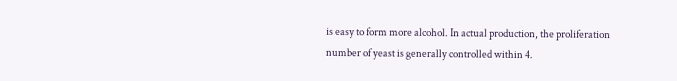is easy to form more alcohol. In actual production, the proliferation number of yeast is generally controlled within 4.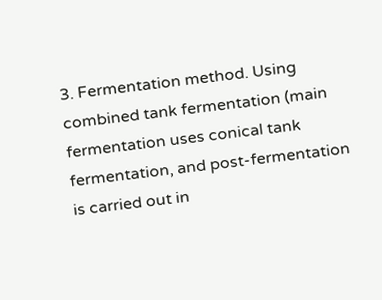3. Fermentation method. Using combined tank fermentation (main fermentation uses conical tank fermentation, and post-fermentation is carried out in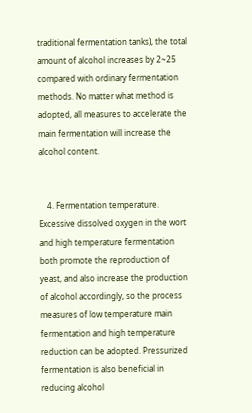traditional fermentation tanks), the total amount of alcohol increases by 2~25 compared with ordinary fermentation methods. No matter what method is adopted, all measures to accelerate the main fermentation will increase the alcohol content.


    4. Fermentation temperature. Excessive dissolved oxygen in the wort and high temperature fermentation both promote the reproduction of yeast, and also increase the production of alcohol accordingly, so the process measures of low temperature main fermentation and high temperature reduction can be adopted. Pressurized fermentation is also beneficial in reducing alcohol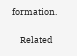formation.

    Related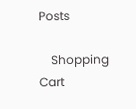Posts

    Shopping Cart